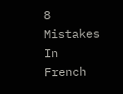8 Mistakes In French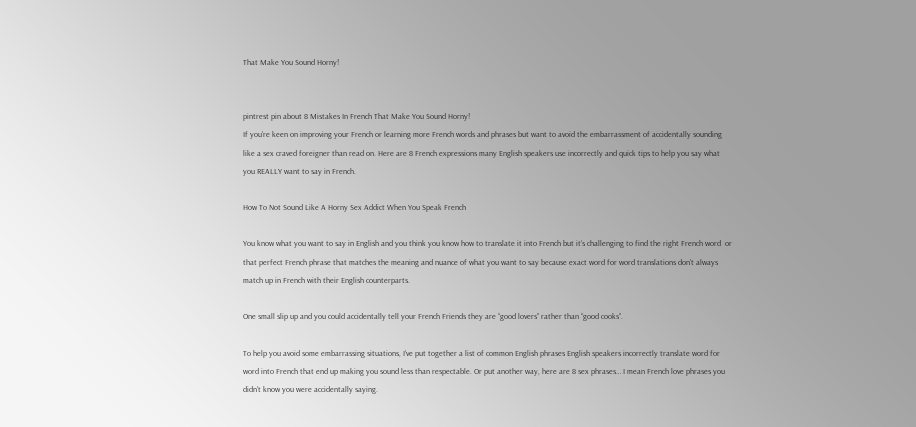That Make You Sound Horny!


pintrest pin about 8 Mistakes In French That Make You Sound Horny!
If you’re keen on improving your French or learning more French words and phrases but want to avoid the embarrassment of accidentally sounding like a sex craved foreigner than read on. Here are 8 French expressions many English speakers use incorrectly and quick tips to help you say what you REALLY want to say in French.

How To Not Sound Like A Horny Sex Addict When You Speak French

You know what you want to say in English and you think you know how to translate it into French but it’s challenging to find the right French word  or that perfect French phrase that matches the meaning and nuance of what you want to say because exact word for word translations don’t always match up in French with their English counterparts.

One small slip up and you could accidentally tell your French Friends they are “good lovers” rather than “good cooks”.

To help you avoid some embarrassing situations, I’ve put together a list of common English phrases English speakers incorrectly translate word for word into French that end up making you sound less than respectable. Or put another way, here are 8 sex phrases… I mean French love phrases you didn’t know you were accidentally saying.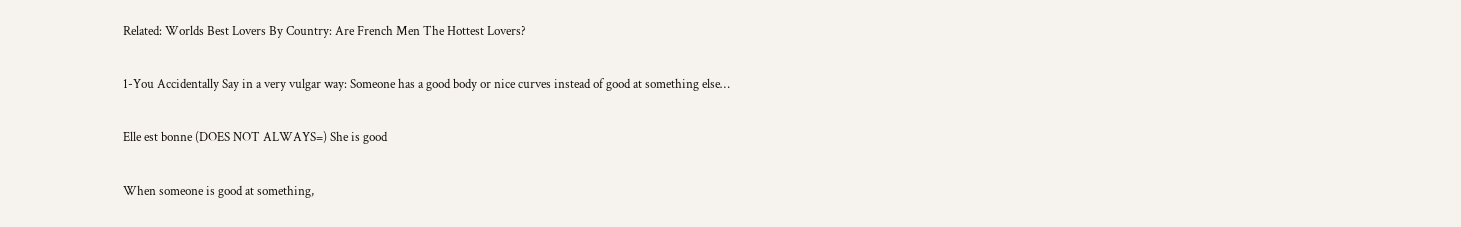Related: Worlds Best Lovers By Country: Are French Men The Hottest Lovers?

1-You Accidentally Say in a very vulgar way: Someone has a good body or nice curves instead of good at something else…

Elle est bonne (DOES NOT ALWAYS=) She is good

When someone is good at something,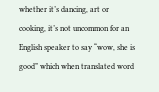whether it’s dancing, art or cooking, it’s not uncommon for an English speaker to say “wow, she is good” which when translated word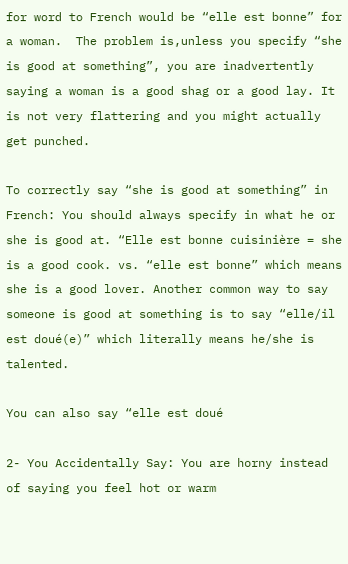for word to French would be “elle est bonne” for a woman.  The problem is,unless you specify “she is good at something”, you are inadvertently saying a woman is a good shag or a good lay. It is not very flattering and you might actually get punched.

To correctly say “she is good at something” in French: You should always specify in what he or she is good at. “Elle est bonne cuisinière = she is a good cook. vs. “elle est bonne” which means she is a good lover. Another common way to say someone is good at something is to say “elle/il est doué(e)” which literally means he/she is talented.

You can also say “elle est doué

2- You Accidentally Say: You are horny instead of saying you feel hot or warm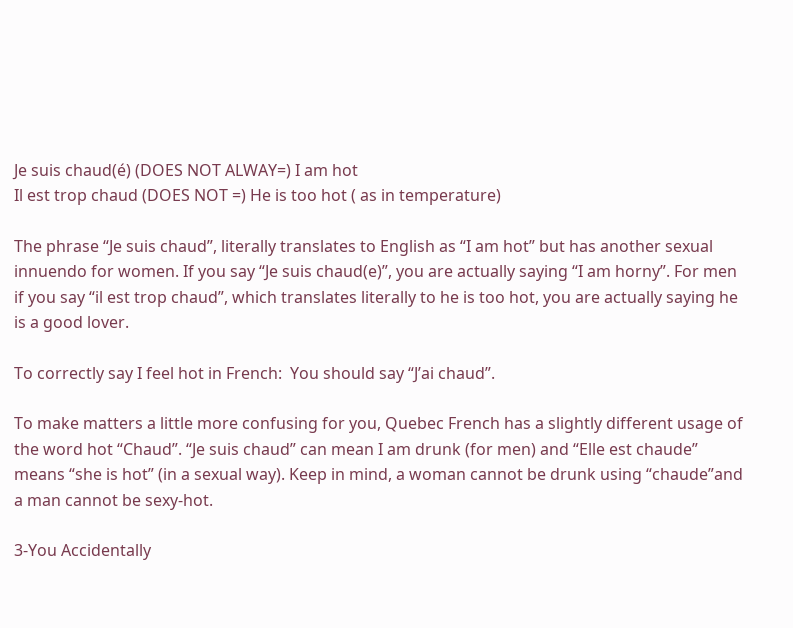Je suis chaud(é) (DOES NOT ALWAY=) I am hot
Il est trop chaud (DOES NOT =) He is too hot ( as in temperature)

The phrase “Je suis chaud”, literally translates to English as “I am hot” but has another sexual innuendo for women. If you say “Je suis chaud(e)”, you are actually saying “I am horny”. For men if you say “il est trop chaud”, which translates literally to he is too hot, you are actually saying he is a good lover.

To correctly say I feel hot in French:  You should say “J’ai chaud”.

To make matters a little more confusing for you, Quebec French has a slightly different usage of the word hot “Chaud”. “Je suis chaud” can mean I am drunk (for men) and “Elle est chaude” means “she is hot” (in a sexual way). Keep in mind, a woman cannot be drunk using “chaude”and a man cannot be sexy-hot.

3-You Accidentally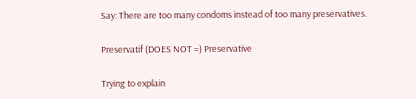Say: There are too many condoms instead of too many preservatives.

Preservatif (DOES NOT =) Preservative

Trying to explain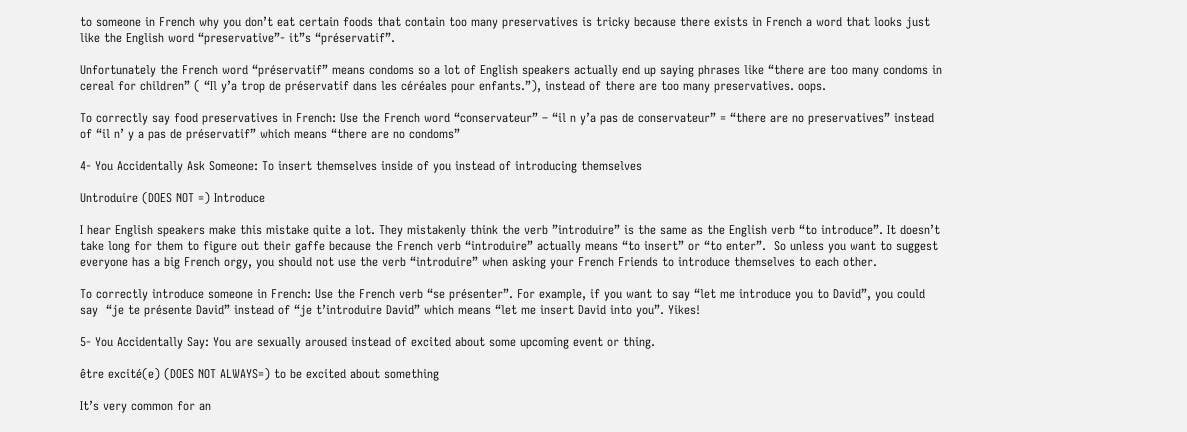to someone in French why you don’t eat certain foods that contain too many preservatives is tricky because there exists in French a word that looks just like the English word “preservative”- it”s “préservatif”.

Unfortunately the French word “préservatif” means condoms so a lot of English speakers actually end up saying phrases like “there are too many condoms in cereal for children” ( “Il y’a trop de préservatif dans les céréales pour enfants.”), instead of there are too many preservatives. oops.

To correctly say food preservatives in French: Use the French word “conservateur” – “il n y’a pas de conservateur” = “there are no preservatives” instead of “il n’ y a pas de préservatif” which means “there are no condoms”

4- You Accidentally Ask Someone: To insert themselves inside of you instead of introducing themselves

Untroduire (DOES NOT =) Introduce

I hear English speakers make this mistake quite a lot. They mistakenly think the verb ”introduire” is the same as the English verb “to introduce”. It doesn’t take long for them to figure out their gaffe because the French verb “introduire” actually means “to insert” or “to enter”.  So unless you want to suggest everyone has a big French orgy, you should not use the verb “introduire” when asking your French Friends to introduce themselves to each other.

To correctly introduce someone in French: Use the French verb “se présenter”. For example, if you want to say “let me introduce you to David”, you could say  “je te présente David” instead of “je t’introduire David” which means “let me insert David into you”. Yikes!

5- You Accidentally Say: You are sexually aroused instead of excited about some upcoming event or thing.

être excité(e) (DOES NOT ALWAYS=) to be excited about something

It’s very common for an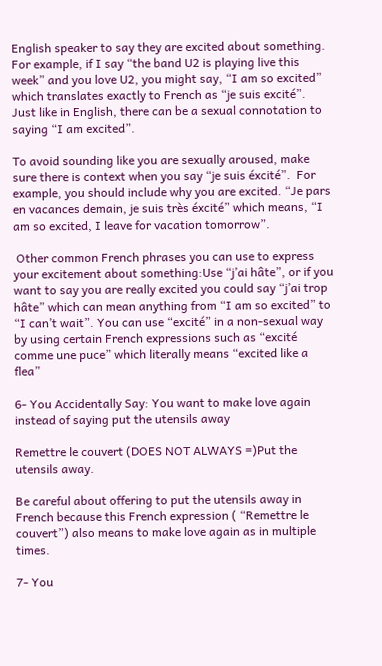English speaker to say they are excited about something. For example, if I say “the band U2 is playing live this week” and you love U2, you might say, “I am so excited” which translates exactly to French as “je suis excité”.  Just like in English, there can be a sexual connotation to saying “I am excited”.

To avoid sounding like you are sexually aroused, make sure there is context when you say “je suis éxcité”.  For example, you should include why you are excited. “Je pars en vacances demain, je suis très éxcité” which means, “I am so excited, I leave for vacation tomorrow”.

 Other common French phrases you can use to express your excitement about something:Use “j’ai hâte”, or if you want to say you are really excited you could say “j’ai trop hâte” which can mean anything from “I am so excited” to “I can’t wait”. You can use “excité” in a non-sexual way by using certain French expressions such as “excité comme une puce” which literally means “excited like a flea”

6- You Accidentally Say: You want to make love again instead of saying put the utensils away

Remettre le couvert (DOES NOT ALWAYS =)Put the utensils away.

Be careful about offering to put the utensils away in French because this French expression ( “Remettre le couvert”) also means to make love again as in multiple times.

7- You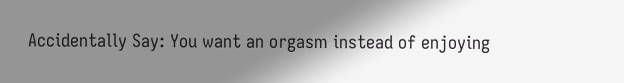Accidentally Say: You want an orgasm instead of enjoying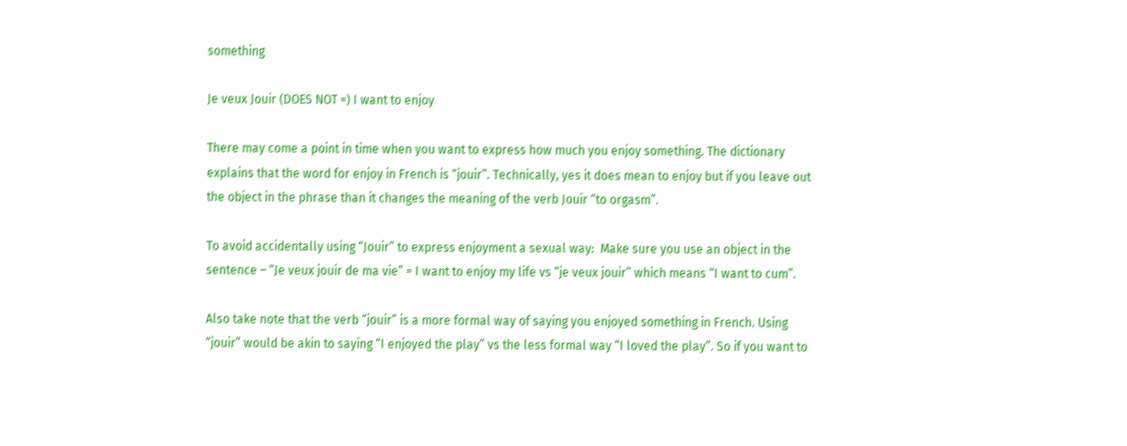something

Je veux Jouir (DOES NOT =) I want to enjoy

There may come a point in time when you want to express how much you enjoy something. The dictionary explains that the word for enjoy in French is “jouir”. Technically, yes it does mean to enjoy but if you leave out the object in the phrase than it changes the meaning of the verb Jouir “to orgasm”.

To avoid accidentally using “Jouir” to express enjoyment a sexual way:  Make sure you use an object in the sentence – “Je veux jouir de ma vie” = I want to enjoy my life vs “je veux jouir” which means “I want to cum”.

Also take note that the verb “jouir” is a more formal way of saying you enjoyed something in French. Using “jouir” would be akin to saying “I enjoyed the play” vs the less formal way “I loved the play”. So if you want to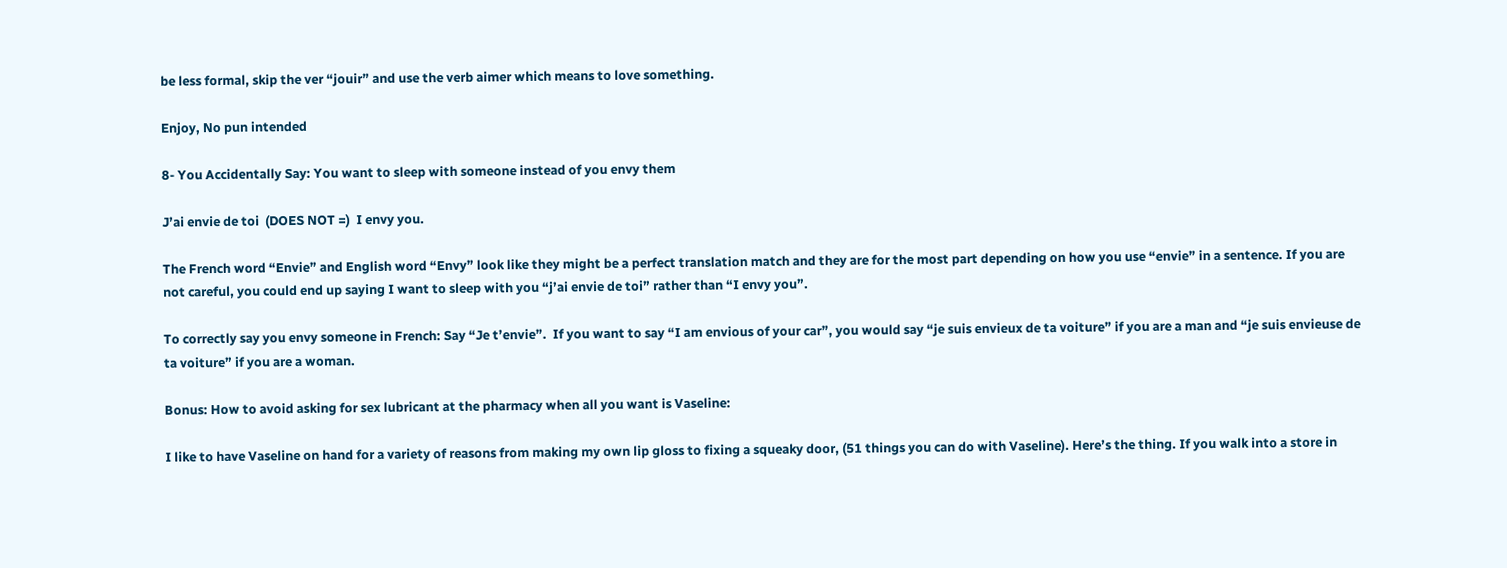be less formal, skip the ver “jouir” and use the verb aimer which means to love something.

Enjoy, No pun intended

8- You Accidentally Say: You want to sleep with someone instead of you envy them

J’ai envie de toi  (DOES NOT =)  I envy you.

The French word “Envie” and English word “Envy” look like they might be a perfect translation match and they are for the most part depending on how you use “envie” in a sentence. If you are not careful, you could end up saying I want to sleep with you “j’ai envie de toi” rather than “I envy you”.

To correctly say you envy someone in French: Say “Je t’envie”.  If you want to say “I am envious of your car”, you would say “je suis envieux de ta voiture” if you are a man and “je suis envieuse de ta voiture” if you are a woman.

Bonus: How to avoid asking for sex lubricant at the pharmacy when all you want is Vaseline:

I like to have Vaseline on hand for a variety of reasons from making my own lip gloss to fixing a squeaky door, (51 things you can do with Vaseline). Here’s the thing. If you walk into a store in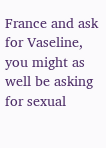France and ask for Vaseline, you might as well be asking for sexual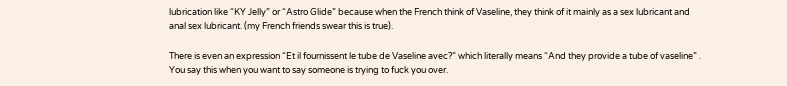lubrication like “KY Jelly” or “Astro Glide” because when the French think of Vaseline, they think of it mainly as a sex lubricant and anal sex lubricant. (my French friends swear this is true).

There is even an expression “Et il fournissent le tube de Vaseline avec?” which literally means “And they provide a tube of vaseline” . You say this when you want to say someone is trying to fuck you over.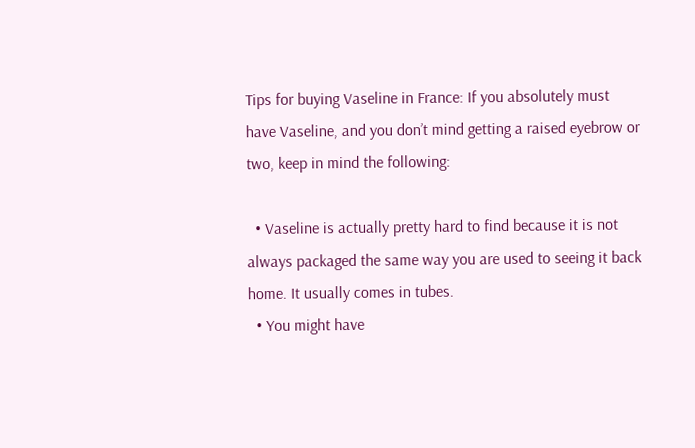Tips for buying Vaseline in France: If you absolutely must have Vaseline, and you don’t mind getting a raised eyebrow or two, keep in mind the following:

  • Vaseline is actually pretty hard to find because it is not always packaged the same way you are used to seeing it back home. It usually comes in tubes.
  • You might have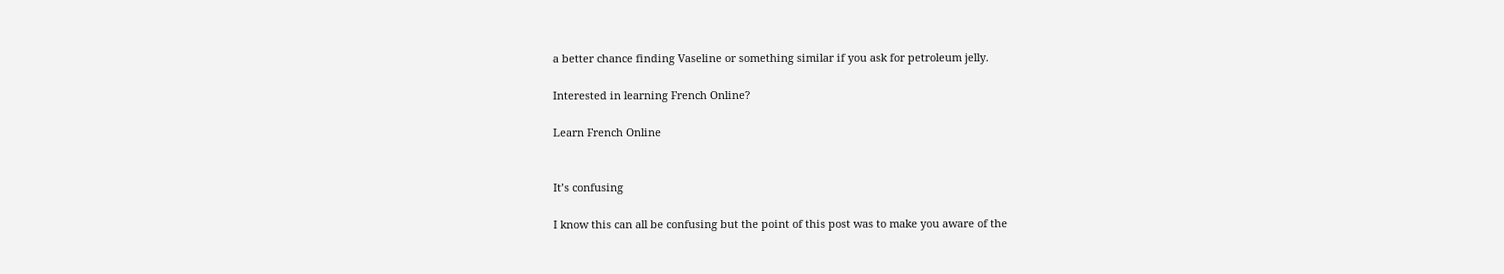a better chance finding Vaseline or something similar if you ask for petroleum jelly.

Interested in learning French Online?

Learn French Online


It’s confusing

I know this can all be confusing but the point of this post was to make you aware of the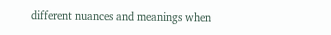different nuances and meanings when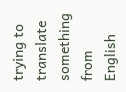trying to translate something from English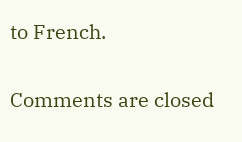to French.

Comments are closed